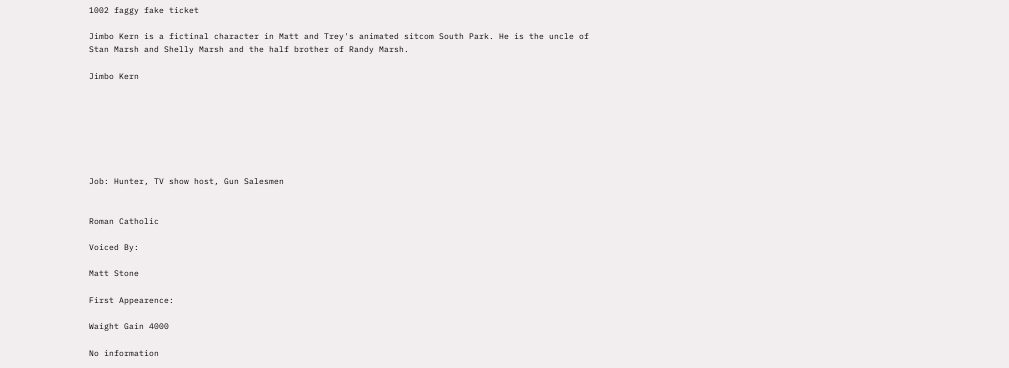1002 faggy fake ticket

Jimbo Kern is a fictinal character in Matt and Trey's animated sitcom South Park. He is the uncle of Stan Marsh and Shelly Marsh and the half brother of Randy Marsh.

Jimbo Kern







Job: Hunter, TV show host, Gun Salesmen


Roman Catholic

Voiced By:

Matt Stone

First Appearence:

Waight Gain 4000

No information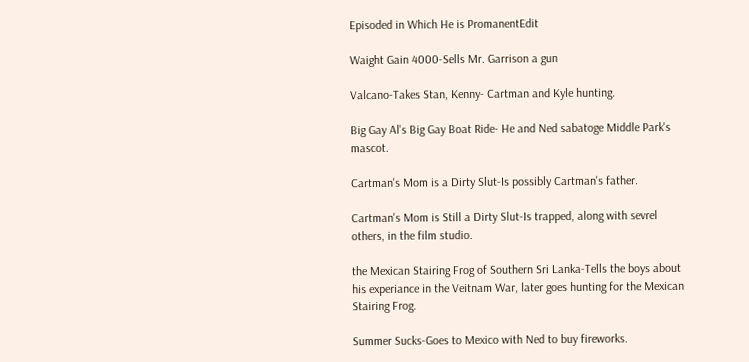Episoded in Which He is PromanentEdit

Waight Gain 4000-Sells Mr. Garrison a gun

Valcano-Takes Stan, Kenny- Cartman and Kyle hunting.

Big Gay Al's Big Gay Boat Ride- He and Ned sabatoge Middle Park's mascot.

Cartman's Mom is a Dirty Slut-Is possibly Cartman's father.

Cartman's Mom is Still a Dirty Slut-Is trapped, along with sevrel others, in the film studio.

the Mexican Stairing Frog of Southern Sri Lanka-Tells the boys about his experiance in the Veitnam War, later goes hunting for the Mexican Stairing Frog.

Summer Sucks-Goes to Mexico with Ned to buy fireworks.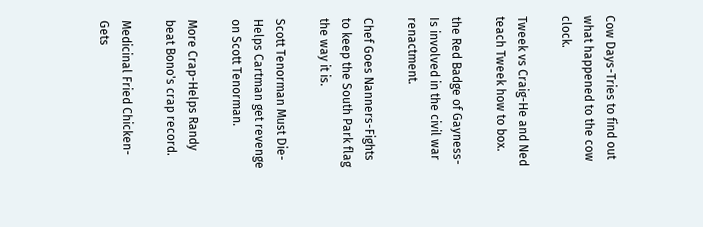Cow Days-Tries to find out what happened to the cow clock.

Tweek vs Craig-He and Ned teach Tweek how to box.

the Red Badge of Gayness-Is involved in the civil war renactment.

Chef Goes Nanners-Fights to keep the South Park flag the way it is.

Scott Tenorman Must Die-Helps Cartman get revenge on Scott Tenorman.

More Crap-Helps Randy beat Bono's crap record.

Medicinal Fried Chicken-Gets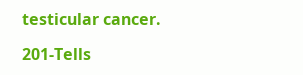testicular cancer.

201-Tells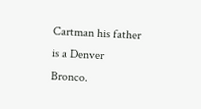Cartman his father is a Denver Bronco.